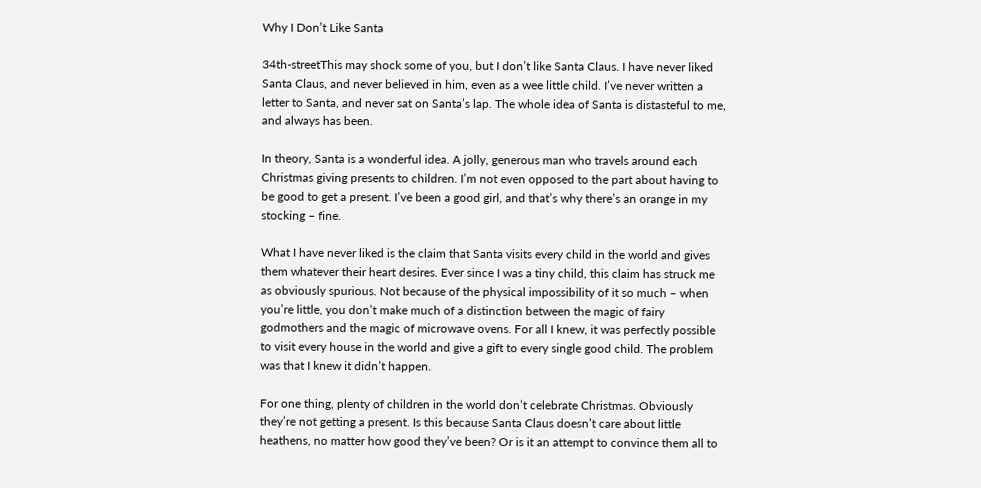Why I Don’t Like Santa

34th-streetThis may shock some of you, but I don’t like Santa Claus. I have never liked Santa Claus, and never believed in him, even as a wee little child. I’ve never written a letter to Santa, and never sat on Santa’s lap. The whole idea of Santa is distasteful to me, and always has been.

In theory, Santa is a wonderful idea. A jolly, generous man who travels around each Christmas giving presents to children. I’m not even opposed to the part about having to be good to get a present. I’ve been a good girl, and that’s why there’s an orange in my stocking – fine.

What I have never liked is the claim that Santa visits every child in the world and gives them whatever their heart desires. Ever since I was a tiny child, this claim has struck me as obviously spurious. Not because of the physical impossibility of it so much – when you’re little, you don’t make much of a distinction between the magic of fairy godmothers and the magic of microwave ovens. For all I knew, it was perfectly possible to visit every house in the world and give a gift to every single good child. The problem was that I knew it didn’t happen.

For one thing, plenty of children in the world don’t celebrate Christmas. Obviously they’re not getting a present. Is this because Santa Claus doesn’t care about little heathens, no matter how good they’ve been? Or is it an attempt to convince them all to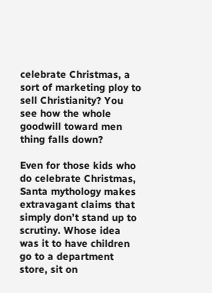celebrate Christmas, a sort of marketing ploy to sell Christianity? You see how the whole goodwill toward men thing falls down?

Even for those kids who do celebrate Christmas, Santa mythology makes extravagant claims that simply don’t stand up to scrutiny. Whose idea was it to have children go to a department store, sit on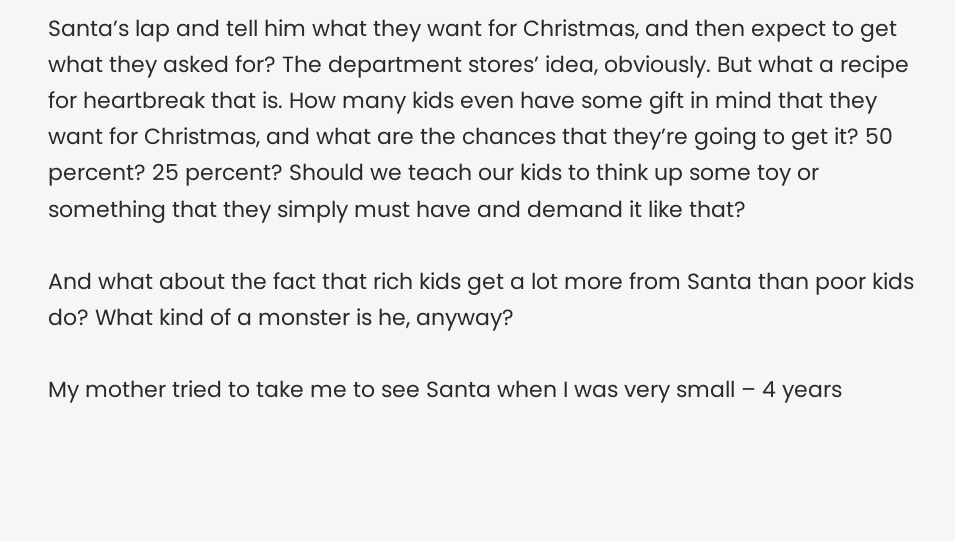Santa’s lap and tell him what they want for Christmas, and then expect to get what they asked for? The department stores’ idea, obviously. But what a recipe for heartbreak that is. How many kids even have some gift in mind that they want for Christmas, and what are the chances that they’re going to get it? 50 percent? 25 percent? Should we teach our kids to think up some toy or something that they simply must have and demand it like that?

And what about the fact that rich kids get a lot more from Santa than poor kids do? What kind of a monster is he, anyway?

My mother tried to take me to see Santa when I was very small – 4 years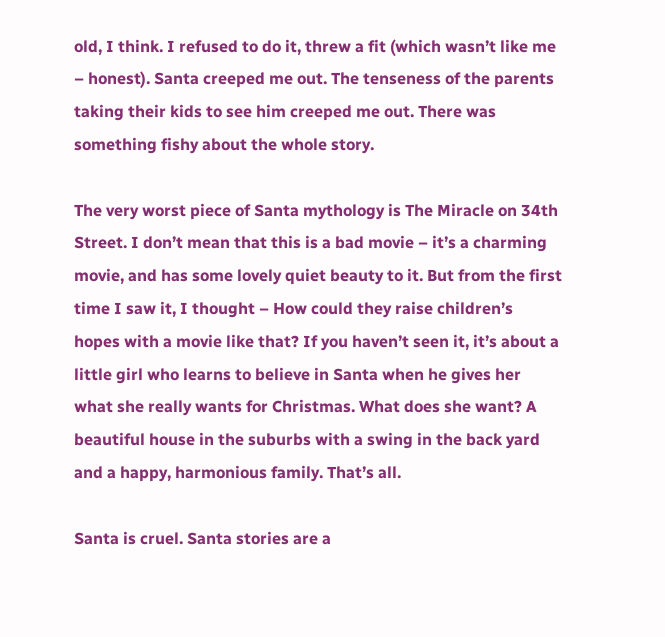old, I think. I refused to do it, threw a fit (which wasn’t like me – honest). Santa creeped me out. The tenseness of the parents taking their kids to see him creeped me out. There was something fishy about the whole story.

The very worst piece of Santa mythology is The Miracle on 34th Street. I don’t mean that this is a bad movie – it’s a charming movie, and has some lovely quiet beauty to it. But from the first time I saw it, I thought – How could they raise children’s hopes with a movie like that? If you haven’t seen it, it’s about a little girl who learns to believe in Santa when he gives her what she really wants for Christmas. What does she want? A beautiful house in the suburbs with a swing in the back yard and a happy, harmonious family. That’s all.

Santa is cruel. Santa stories are a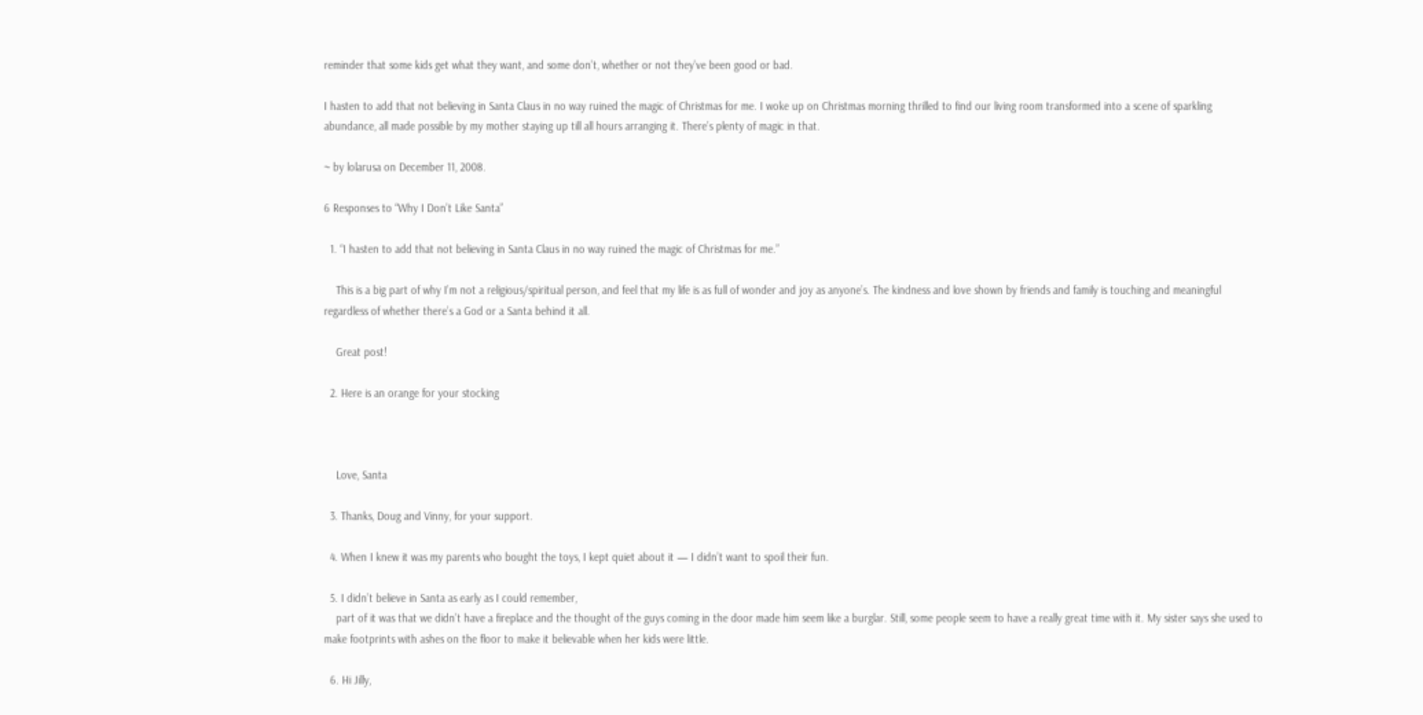reminder that some kids get what they want, and some don’t, whether or not they’ve been good or bad.

I hasten to add that not believing in Santa Claus in no way ruined the magic of Christmas for me. I woke up on Christmas morning thrilled to find our living room transformed into a scene of sparkling abundance, all made possible by my mother staying up till all hours arranging it. There’s plenty of magic in that.

~ by lolarusa on December 11, 2008.

6 Responses to “Why I Don’t Like Santa”

  1. “I hasten to add that not believing in Santa Claus in no way ruined the magic of Christmas for me.”

    This is a big part of why I’m not a religious/spiritual person, and feel that my life is as full of wonder and joy as anyone’s. The kindness and love shown by friends and family is touching and meaningful regardless of whether there’s a God or a Santa behind it all.

    Great post!

  2. Here is an orange for your stocking



    Love, Santa

  3. Thanks, Doug and Vinny, for your support.

  4. When I knew it was my parents who bought the toys, I kept quiet about it — I didn’t want to spoil their fun.

  5. I didn’t believe in Santa as early as I could remember,
    part of it was that we didn’t have a fireplace and the thought of the guys coming in the door made him seem like a burglar. Still, some people seem to have a really great time with it. My sister says she used to make footprints with ashes on the floor to make it believable when her kids were little.

  6. Hi Jilly,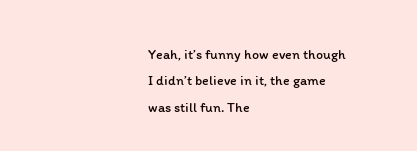Yeah, it’s funny how even though I didn’t believe in it, the game was still fun. The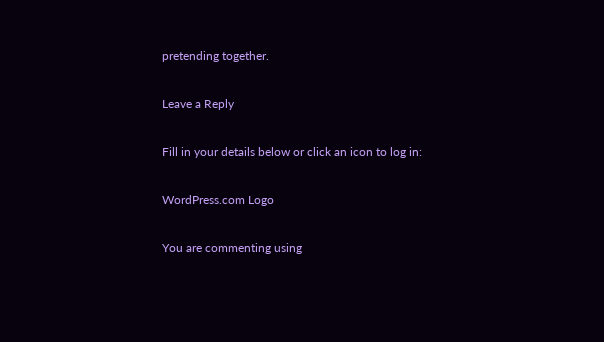pretending together.

Leave a Reply

Fill in your details below or click an icon to log in:

WordPress.com Logo

You are commenting using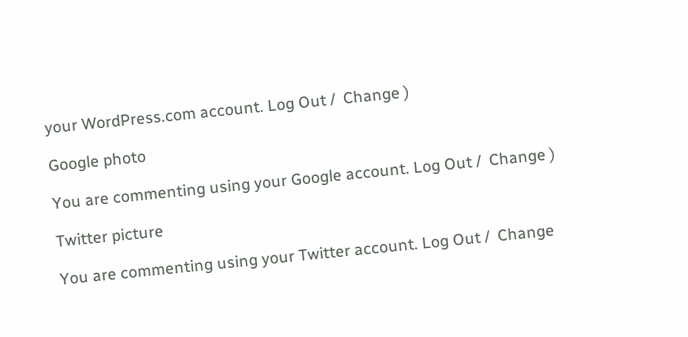your WordPress.com account. Log Out /  Change )

Google photo

You are commenting using your Google account. Log Out /  Change )

Twitter picture

You are commenting using your Twitter account. Log Out /  Change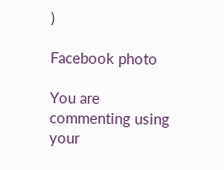)

Facebook photo

You are commenting using your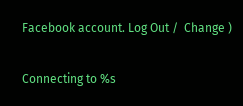Facebook account. Log Out /  Change )

Connecting to %s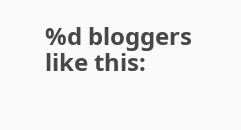%d bloggers like this: